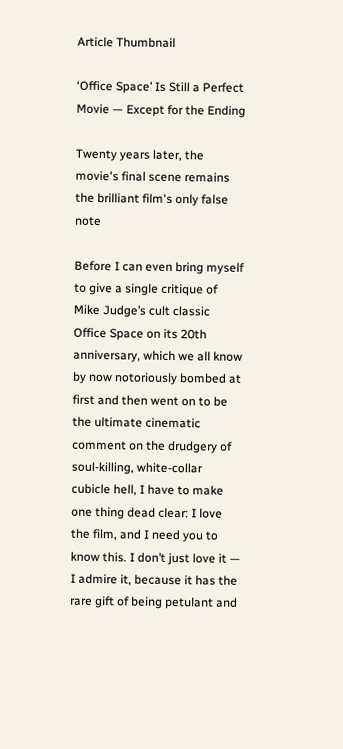Article Thumbnail

‘Office Space’ Is Still a Perfect Movie — Except for the Ending

Twenty years later, the movie's final scene remains the brilliant film's only false note

Before I can even bring myself to give a single critique of Mike Judge’s cult classic Office Space on its 20th anniversary, which we all know by now notoriously bombed at first and then went on to be the ultimate cinematic comment on the drudgery of soul-killing, white-collar cubicle hell, I have to make one thing dead clear: I love the film, and I need you to know this. I don’t just love it — I admire it, because it has the rare gift of being petulant and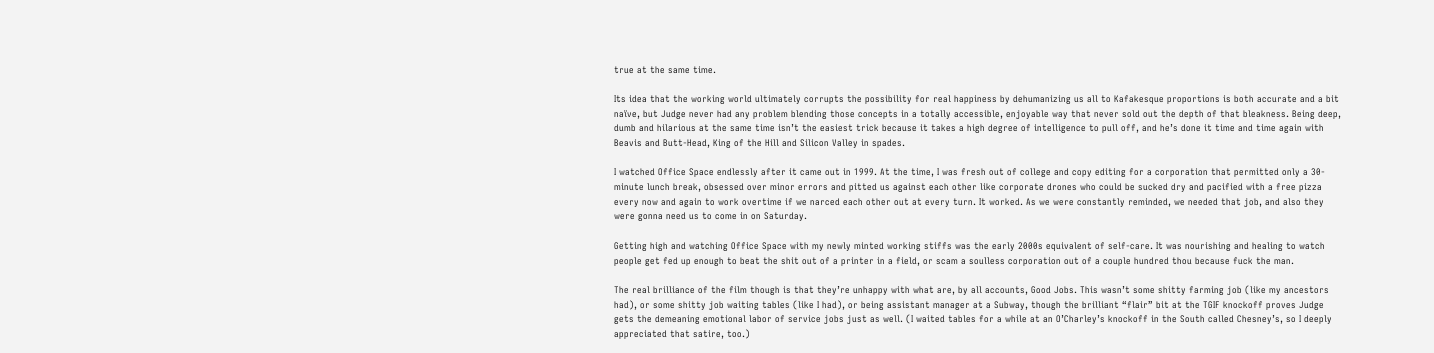true at the same time.

Its idea that the working world ultimately corrupts the possibility for real happiness by dehumanizing us all to Kafakesque proportions is both accurate and a bit naïve, but Judge never had any problem blending those concepts in a totally accessible, enjoyable way that never sold out the depth of that bleakness. Being deep, dumb and hilarious at the same time isn’t the easiest trick because it takes a high degree of intelligence to pull off, and he’s done it time and time again with Beavis and Butt-Head, King of the Hill and Silicon Valley in spades.

I watched Office Space endlessly after it came out in 1999. At the time, I was fresh out of college and copy editing for a corporation that permitted only a 30-minute lunch break, obsessed over minor errors and pitted us against each other like corporate drones who could be sucked dry and pacified with a free pizza every now and again to work overtime if we narced each other out at every turn. It worked. As we were constantly reminded, we needed that job, and also they were gonna need us to come in on Saturday.

Getting high and watching Office Space with my newly minted working stiffs was the early 2000s equivalent of self-care. It was nourishing and healing to watch people get fed up enough to beat the shit out of a printer in a field, or scam a soulless corporation out of a couple hundred thou because fuck the man.

The real brilliance of the film though is that they’re unhappy with what are, by all accounts, Good Jobs. This wasn’t some shitty farming job (like my ancestors had), or some shitty job waiting tables (like I had), or being assistant manager at a Subway, though the brilliant “flair” bit at the TGIF knockoff proves Judge gets the demeaning emotional labor of service jobs just as well. (I waited tables for a while at an O’Charley’s knockoff in the South called Chesney’s, so I deeply appreciated that satire, too.)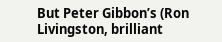But Peter Gibbon’s (Ron Livingston, brilliant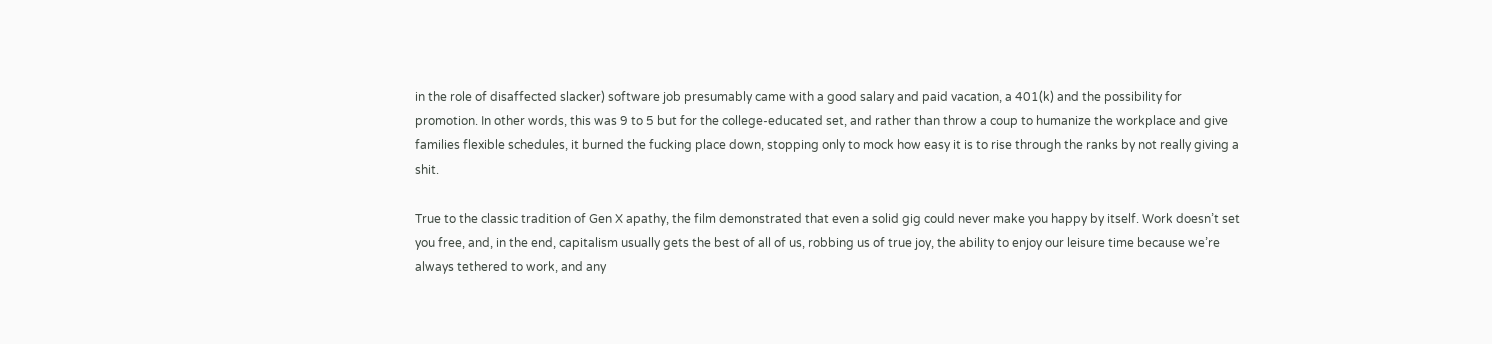in the role of disaffected slacker) software job presumably came with a good salary and paid vacation, a 401(k) and the possibility for promotion. In other words, this was 9 to 5 but for the college-educated set, and rather than throw a coup to humanize the workplace and give families flexible schedules, it burned the fucking place down, stopping only to mock how easy it is to rise through the ranks by not really giving a shit.

True to the classic tradition of Gen X apathy, the film demonstrated that even a solid gig could never make you happy by itself. Work doesn’t set you free, and, in the end, capitalism usually gets the best of all of us, robbing us of true joy, the ability to enjoy our leisure time because we’re always tethered to work, and any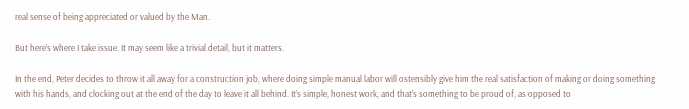real sense of being appreciated or valued by the Man.

But here’s where I take issue. It may seem like a trivial detail, but it matters.

In the end, Peter decides to throw it all away for a construction job, where doing simple manual labor will ostensibly give him the real satisfaction of making or doing something with his hands, and clocking out at the end of the day to leave it all behind. It’s simple, honest work, and that’s something to be proud of, as opposed to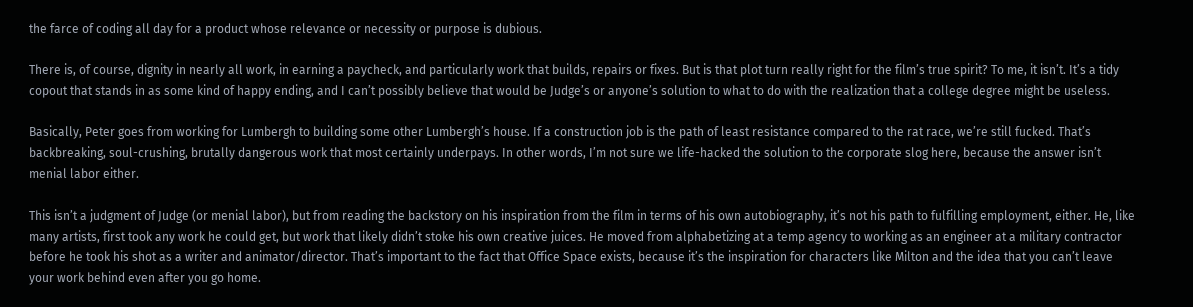the farce of coding all day for a product whose relevance or necessity or purpose is dubious.

There is, of course, dignity in nearly all work, in earning a paycheck, and particularly work that builds, repairs or fixes. But is that plot turn really right for the film’s true spirit? To me, it isn’t. It’s a tidy copout that stands in as some kind of happy ending, and I can’t possibly believe that would be Judge’s or anyone’s solution to what to do with the realization that a college degree might be useless.

Basically, Peter goes from working for Lumbergh to building some other Lumbergh’s house. If a construction job is the path of least resistance compared to the rat race, we’re still fucked. That’s backbreaking, soul-crushing, brutally dangerous work that most certainly underpays. In other words, I’m not sure we life-hacked the solution to the corporate slog here, because the answer isn’t menial labor either.

This isn’t a judgment of Judge (or menial labor), but from reading the backstory on his inspiration from the film in terms of his own autobiography, it’s not his path to fulfilling employment, either. He, like many artists, first took any work he could get, but work that likely didn’t stoke his own creative juices. He moved from alphabetizing at a temp agency to working as an engineer at a military contractor before he took his shot as a writer and animator/director. That’s important to the fact that Office Space exists, because it’s the inspiration for characters like Milton and the idea that you can’t leave your work behind even after you go home.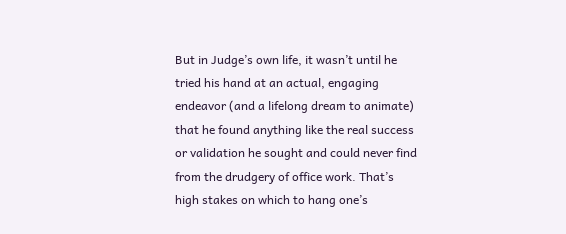But in Judge’s own life, it wasn’t until he tried his hand at an actual, engaging endeavor (and a lifelong dream to animate) that he found anything like the real success or validation he sought and could never find from the drudgery of office work. That’s high stakes on which to hang one’s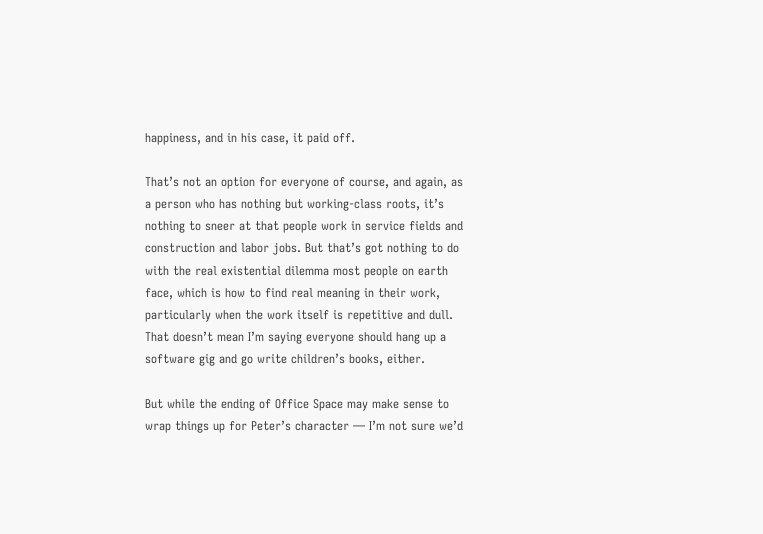happiness, and in his case, it paid off.

That’s not an option for everyone of course, and again, as a person who has nothing but working-class roots, it’s nothing to sneer at that people work in service fields and construction and labor jobs. But that’s got nothing to do with the real existential dilemma most people on earth face, which is how to find real meaning in their work, particularly when the work itself is repetitive and dull. That doesn’t mean I’m saying everyone should hang up a software gig and go write children’s books, either.

But while the ending of Office Space may make sense to wrap things up for Peter’s character — I’m not sure we’d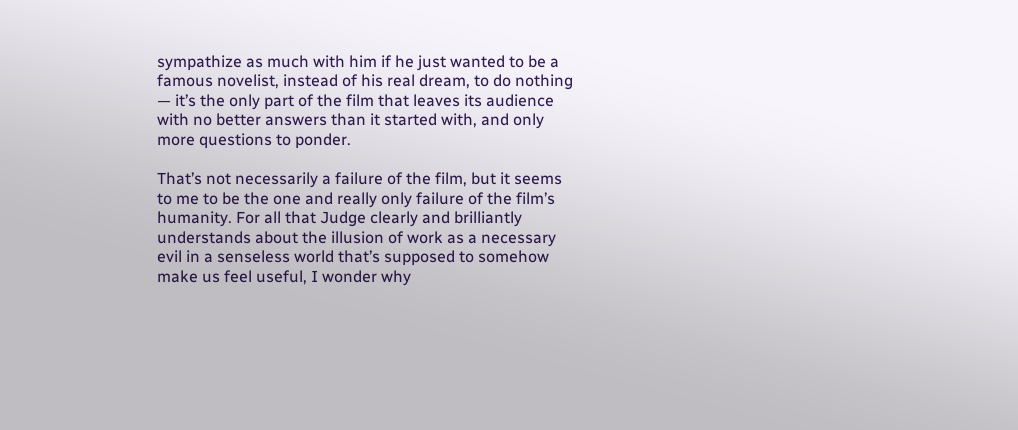sympathize as much with him if he just wanted to be a famous novelist, instead of his real dream, to do nothing — it’s the only part of the film that leaves its audience with no better answers than it started with, and only more questions to ponder.

That’s not necessarily a failure of the film, but it seems to me to be the one and really only failure of the film’s humanity. For all that Judge clearly and brilliantly understands about the illusion of work as a necessary evil in a senseless world that’s supposed to somehow make us feel useful, I wonder why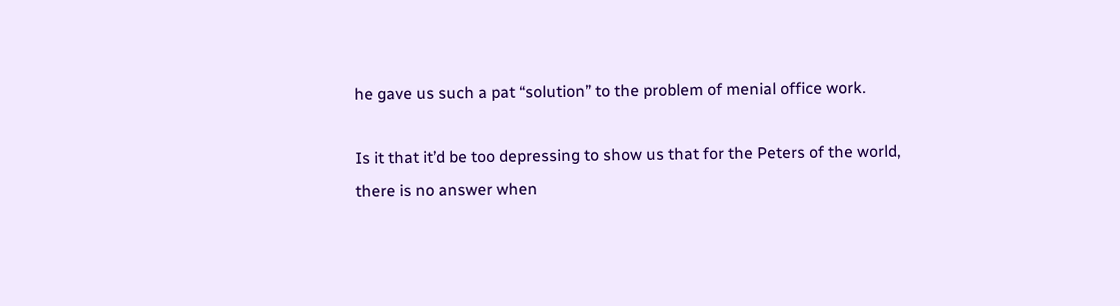he gave us such a pat “solution” to the problem of menial office work.

Is it that it’d be too depressing to show us that for the Peters of the world, there is no answer when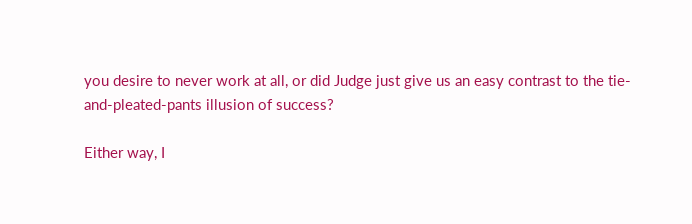you desire to never work at all, or did Judge just give us an easy contrast to the tie-and-pleated-pants illusion of success?

Either way, I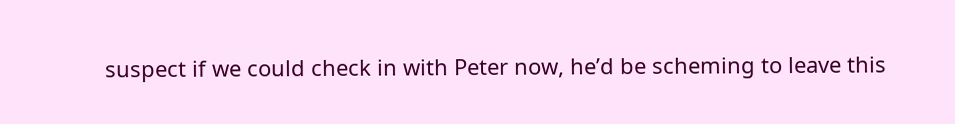suspect if we could check in with Peter now, he’d be scheming to leave this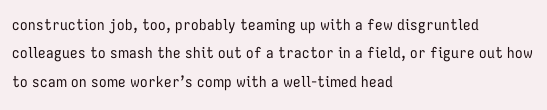construction job, too, probably teaming up with a few disgruntled colleagues to smash the shit out of a tractor in a field, or figure out how to scam on some worker’s comp with a well-timed head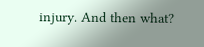injury. And then what?